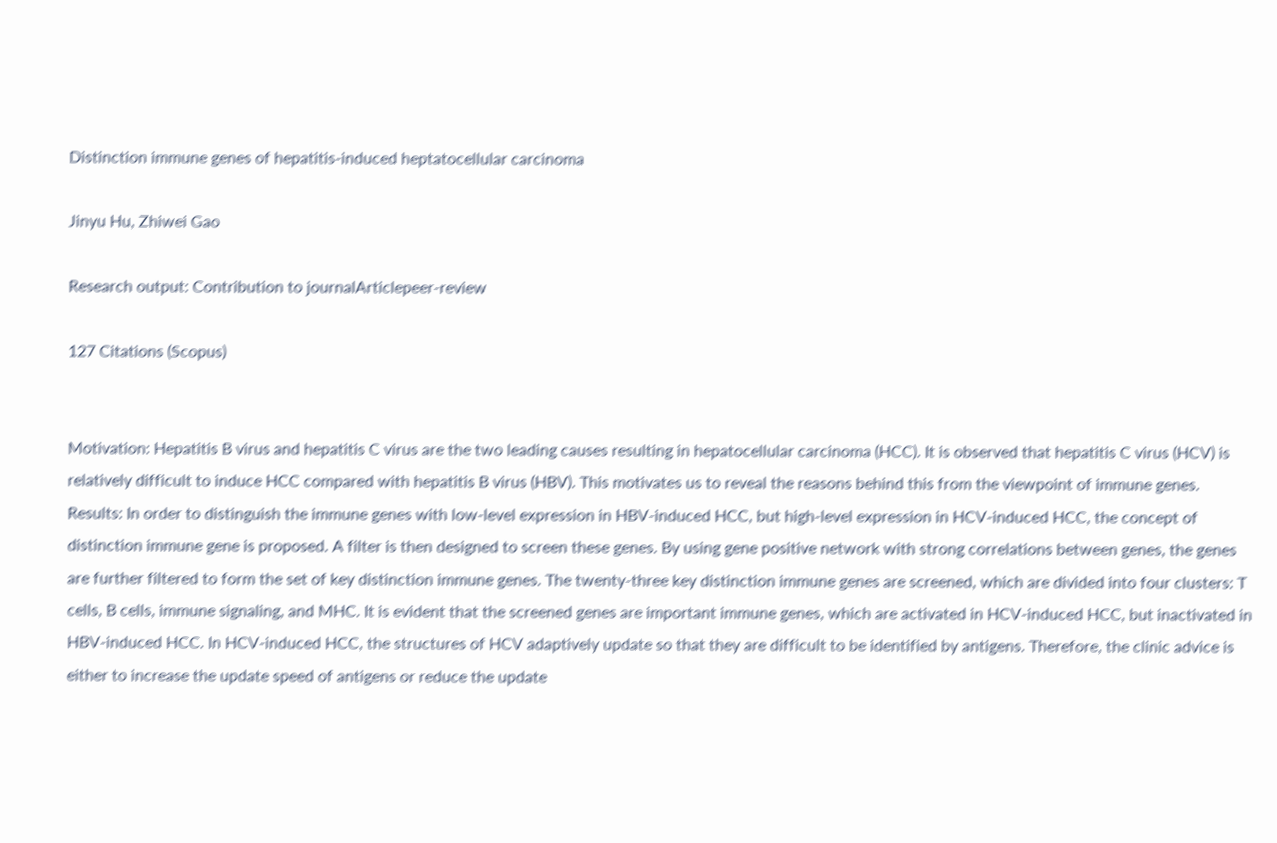Distinction immune genes of hepatitis-induced heptatocellular carcinoma

Jinyu Hu, Zhiwei Gao

Research output: Contribution to journalArticlepeer-review

127 Citations (Scopus)


Motivation: Hepatitis B virus and hepatitis C virus are the two leading causes resulting in hepatocellular carcinoma (HCC). It is observed that hepatitis C virus (HCV) is relatively difficult to induce HCC compared with hepatitis B virus (HBV). This motivates us to reveal the reasons behind this from the viewpoint of immune genes. Results: In order to distinguish the immune genes with low-level expression in HBV-induced HCC, but high-level expression in HCV-induced HCC, the concept of distinction immune gene is proposed. A filter is then designed to screen these genes. By using gene positive network with strong correlations between genes, the genes are further filtered to form the set of key distinction immune genes. The twenty-three key distinction immune genes are screened, which are divided into four clusters: T cells, B cells, immune signaling, and MHC. It is evident that the screened genes are important immune genes, which are activated in HCV-induced HCC, but inactivated in HBV-induced HCC. In HCV-induced HCC, the structures of HCV adaptively update so that they are difficult to be identified by antigens. Therefore, the clinic advice is either to increase the update speed of antigens or reduce the update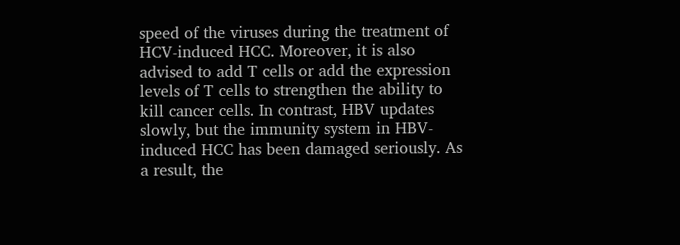speed of the viruses during the treatment of HCV-induced HCC. Moreover, it is also advised to add T cells or add the expression levels of T cells to strengthen the ability to kill cancer cells. In contrast, HBV updates slowly, but the immunity system in HBV-induced HCC has been damaged seriously. As a result, the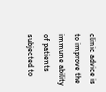clinic advice is to improve the immune ability of patients subjected to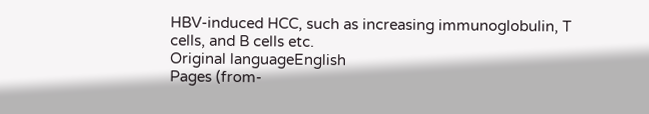HBV-induced HCC, such as increasing immunoglobulin, T cells, and B cells etc.
Original languageEnglish
Pages (from-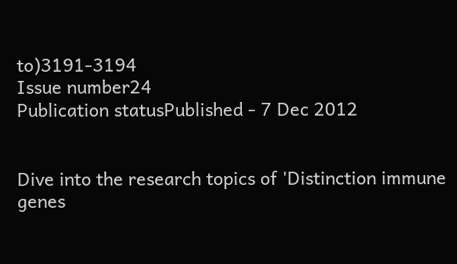to)3191-3194
Issue number24
Publication statusPublished - 7 Dec 2012


Dive into the research topics of 'Distinction immune genes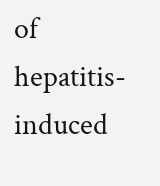of hepatitis-induced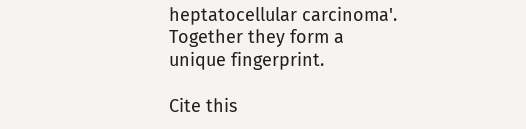heptatocellular carcinoma'. Together they form a unique fingerprint.

Cite this